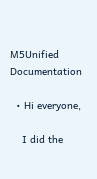M5Unified Documentation

  • Hi everyone,

    I did the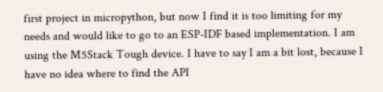first project in micropython, but now I find it is too limiting for my needs and would like to go to an ESP-IDF based implementation. I am using the M5Stack Tough device. I have to say I am a bit lost, because I have no idea where to find the API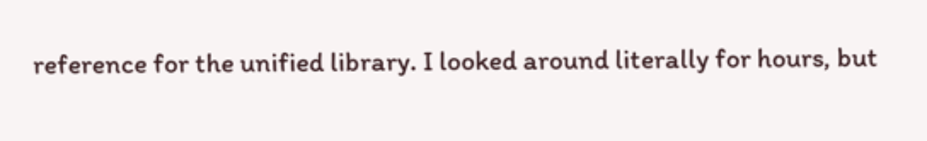reference for the unified library. I looked around literally for hours, but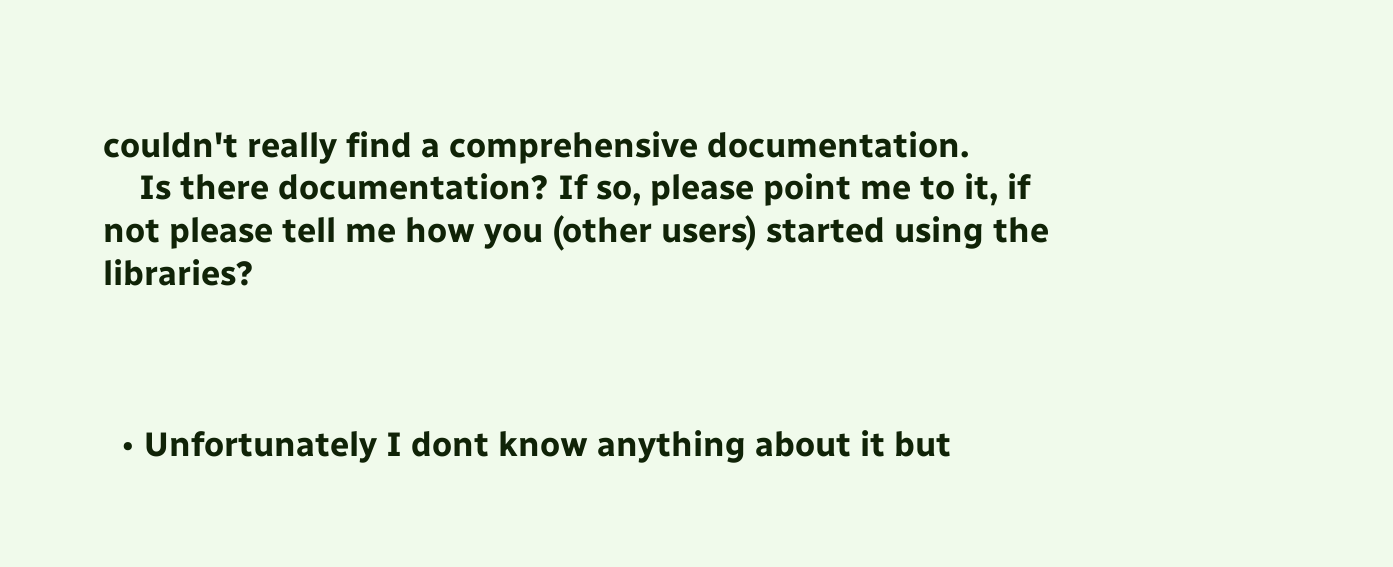couldn't really find a comprehensive documentation.
    Is there documentation? If so, please point me to it, if not please tell me how you (other users) started using the libraries?



  • Unfortunately I dont know anything about it but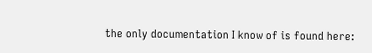the only documentation I know of is found here: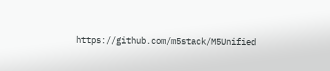https://github.com/m5stack/M5Unified